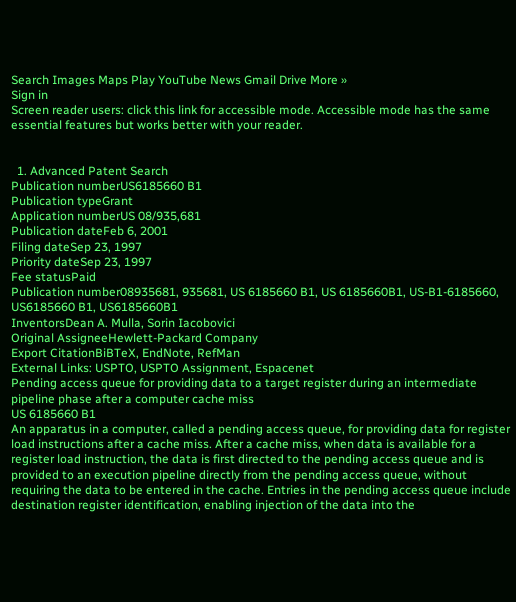Search Images Maps Play YouTube News Gmail Drive More »
Sign in
Screen reader users: click this link for accessible mode. Accessible mode has the same essential features but works better with your reader.


  1. Advanced Patent Search
Publication numberUS6185660 B1
Publication typeGrant
Application numberUS 08/935,681
Publication dateFeb 6, 2001
Filing dateSep 23, 1997
Priority dateSep 23, 1997
Fee statusPaid
Publication number08935681, 935681, US 6185660 B1, US 6185660B1, US-B1-6185660, US6185660 B1, US6185660B1
InventorsDean A. Mulla, Sorin Iacobovici
Original AssigneeHewlett-Packard Company
Export CitationBiBTeX, EndNote, RefMan
External Links: USPTO, USPTO Assignment, Espacenet
Pending access queue for providing data to a target register during an intermediate pipeline phase after a computer cache miss
US 6185660 B1
An apparatus in a computer, called a pending access queue, for providing data for register load instructions after a cache miss. After a cache miss, when data is available for a register load instruction, the data is first directed to the pending access queue and is provided to an execution pipeline directly from the pending access queue, without requiring the data to be entered in the cache. Entries in the pending access queue include destination register identification, enabling injection of the data into the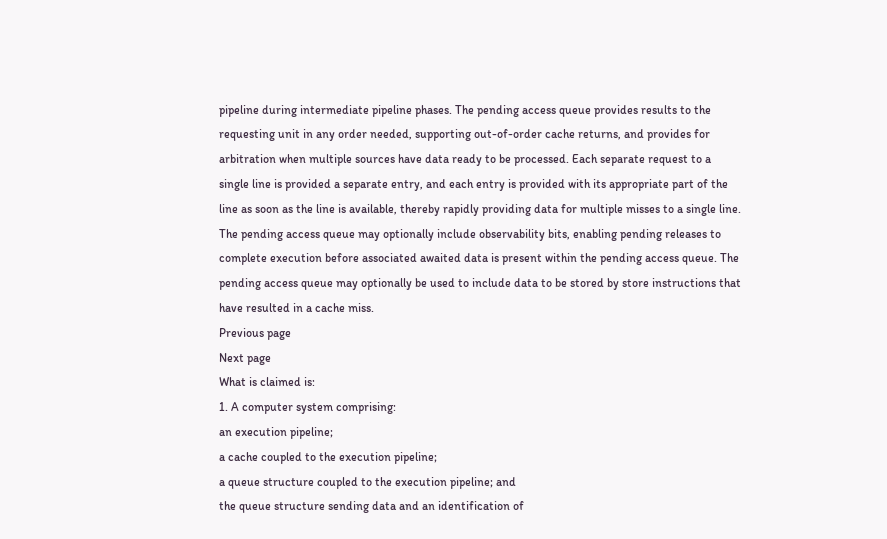pipeline during intermediate pipeline phases. The pending access queue provides results to the requesting unit in any order needed, supporting out-of-order cache returns, and provides for arbitration when multiple sources have data ready to be processed. Each separate request to a single line is provided a separate entry, and each entry is provided with its appropriate part of the line as soon as the line is available, thereby rapidly providing data for multiple misses to a single line. The pending access queue may optionally include observability bits, enabling pending releases to complete execution before associated awaited data is present within the pending access queue. The pending access queue may optionally be used to include data to be stored by store instructions that have resulted in a cache miss.
Previous page
Next page
What is claimed is:
1. A computer system comprising:
an execution pipeline;
a cache coupled to the execution pipeline;
a queue structure coupled to the execution pipeline; and
the queue structure sending data and an identification of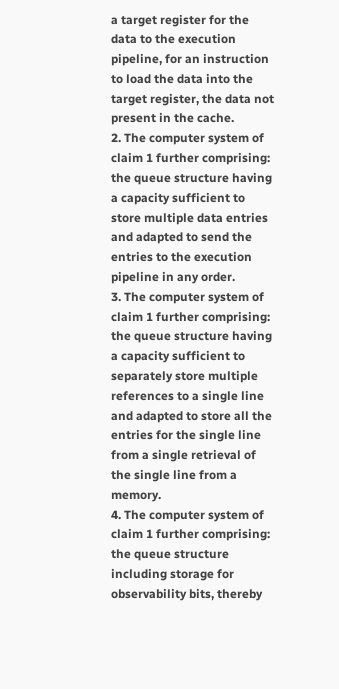a target register for the data to the execution pipeline, for an instruction to load the data into the target register, the data not present in the cache.
2. The computer system of claim 1 further comprising:
the queue structure having a capacity sufficient to store multiple data entries and adapted to send the entries to the execution pipeline in any order.
3. The computer system of claim 1 further comprising:
the queue structure having a capacity sufficient to separately store multiple references to a single line and adapted to store all the entries for the single line from a single retrieval of the single line from a memory.
4. The computer system of claim 1 further comprising:
the queue structure including storage for observability bits, thereby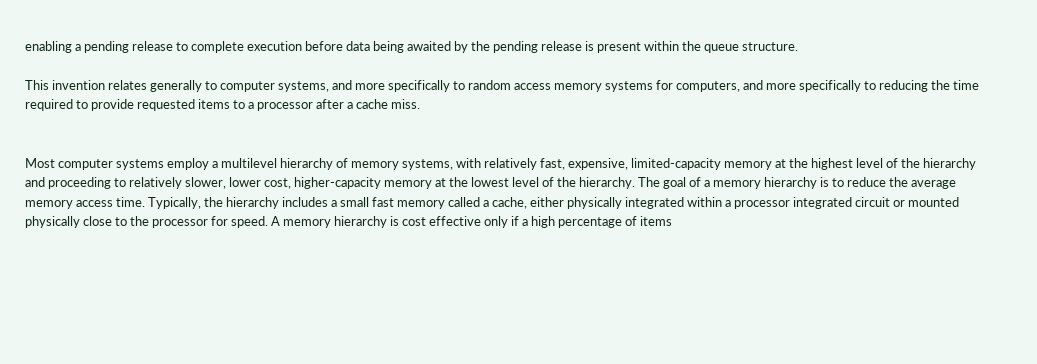enabling a pending release to complete execution before data being awaited by the pending release is present within the queue structure.

This invention relates generally to computer systems, and more specifically to random access memory systems for computers, and more specifically to reducing the time required to provide requested items to a processor after a cache miss.


Most computer systems employ a multilevel hierarchy of memory systems, with relatively fast, expensive, limited-capacity memory at the highest level of the hierarchy and proceeding to relatively slower, lower cost, higher-capacity memory at the lowest level of the hierarchy. The goal of a memory hierarchy is to reduce the average memory access time. Typically, the hierarchy includes a small fast memory called a cache, either physically integrated within a processor integrated circuit or mounted physically close to the processor for speed. A memory hierarchy is cost effective only if a high percentage of items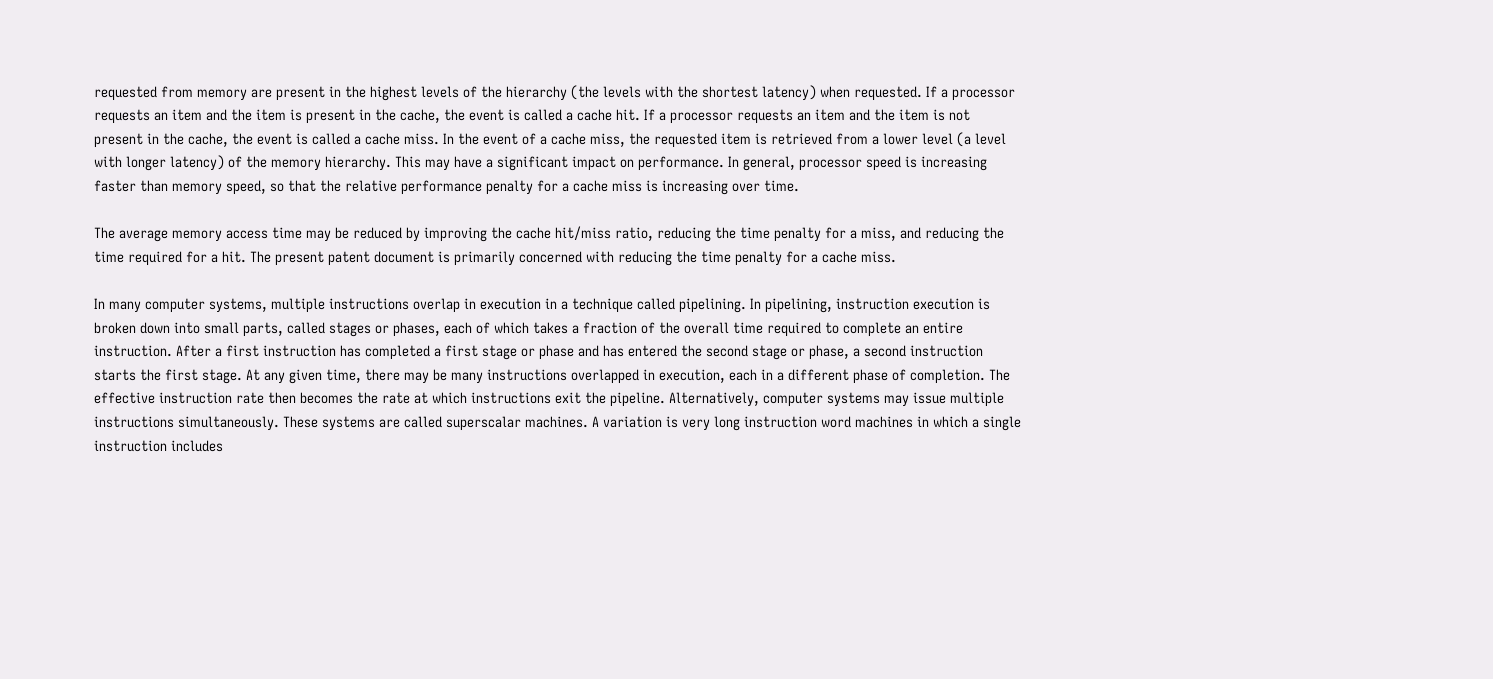requested from memory are present in the highest levels of the hierarchy (the levels with the shortest latency) when requested. If a processor requests an item and the item is present in the cache, the event is called a cache hit. If a processor requests an item and the item is not present in the cache, the event is called a cache miss. In the event of a cache miss, the requested item is retrieved from a lower level (a level with longer latency) of the memory hierarchy. This may have a significant impact on performance. In general, processor speed is increasing faster than memory speed, so that the relative performance penalty for a cache miss is increasing over time.

The average memory access time may be reduced by improving the cache hit/miss ratio, reducing the time penalty for a miss, and reducing the time required for a hit. The present patent document is primarily concerned with reducing the time penalty for a cache miss.

In many computer systems, multiple instructions overlap in execution in a technique called pipelining. In pipelining, instruction execution is broken down into small parts, called stages or phases, each of which takes a fraction of the overall time required to complete an entire instruction. After a first instruction has completed a first stage or phase and has entered the second stage or phase, a second instruction starts the first stage. At any given time, there may be many instructions overlapped in execution, each in a different phase of completion. The effective instruction rate then becomes the rate at which instructions exit the pipeline. Alternatively, computer systems may issue multiple instructions simultaneously. These systems are called superscalar machines. A variation is very long instruction word machines in which a single instruction includes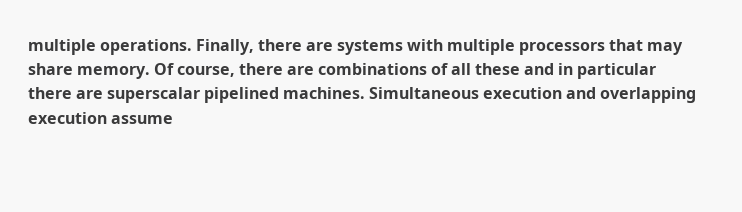multiple operations. Finally, there are systems with multiple processors that may share memory. Of course, there are combinations of all these and in particular there are superscalar pipelined machines. Simultaneous execution and overlapping execution assume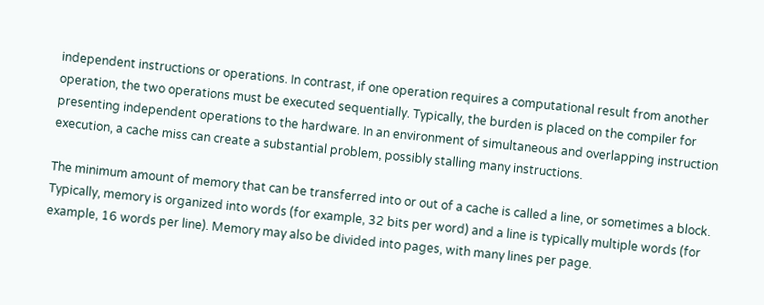independent instructions or operations. In contrast, if one operation requires a computational result from another operation, the two operations must be executed sequentially. Typically, the burden is placed on the compiler for presenting independent operations to the hardware. In an environment of simultaneous and overlapping instruction execution, a cache miss can create a substantial problem, possibly stalling many instructions.

The minimum amount of memory that can be transferred into or out of a cache is called a line, or sometimes a block. Typically, memory is organized into words (for example, 32 bits per word) and a line is typically multiple words (for example, 16 words per line). Memory may also be divided into pages, with many lines per page.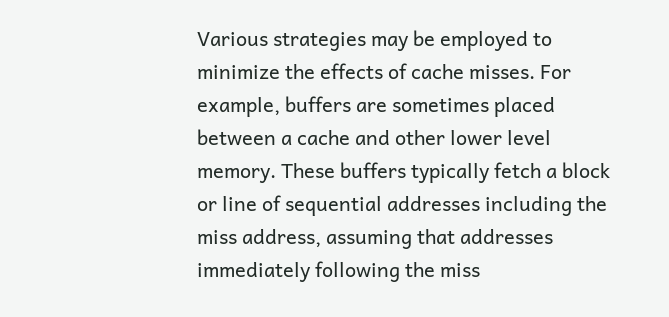Various strategies may be employed to minimize the effects of cache misses. For example, buffers are sometimes placed between a cache and other lower level memory. These buffers typically fetch a block or line of sequential addresses including the miss address, assuming that addresses immediately following the miss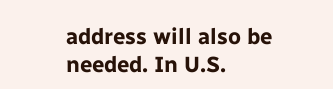address will also be needed. In U.S.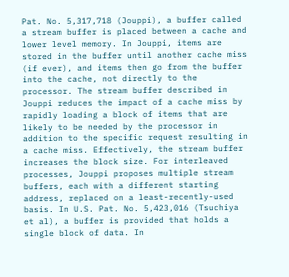Pat. No. 5,317,718 (Jouppi), a buffer called a stream buffer is placed between a cache and lower level memory. In Jouppi, items are stored in the buffer until another cache miss (if ever), and items then go from the buffer into the cache, not directly to the processor. The stream buffer described in Jouppi reduces the impact of a cache miss by rapidly loading a block of items that are likely to be needed by the processor in addition to the specific request resulting in a cache miss. Effectively, the stream buffer increases the block size. For interleaved processes, Jouppi proposes multiple stream buffers, each with a different starting address, replaced on a least-recently-used basis. In U.S. Pat. No. 5,423,016 (Tsuchiya et al), a buffer is provided that holds a single block of data. In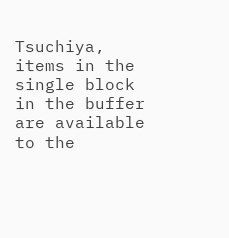Tsuchiya, items in the single block in the buffer are available to the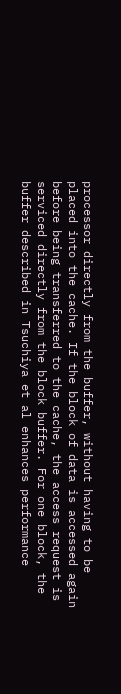processor directly from the buffer, without having to be placed into the cache. If the block of data is accessed again before being transferred to the cache, the access request is serviced directly from the block buffer. For one block, the buffer described in Tsuchiya et al enhances performance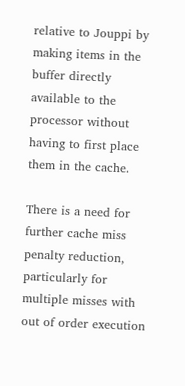relative to Jouppi by making items in the buffer directly available to the processor without having to first place them in the cache.

There is a need for further cache miss penalty reduction, particularly for multiple misses with out of order execution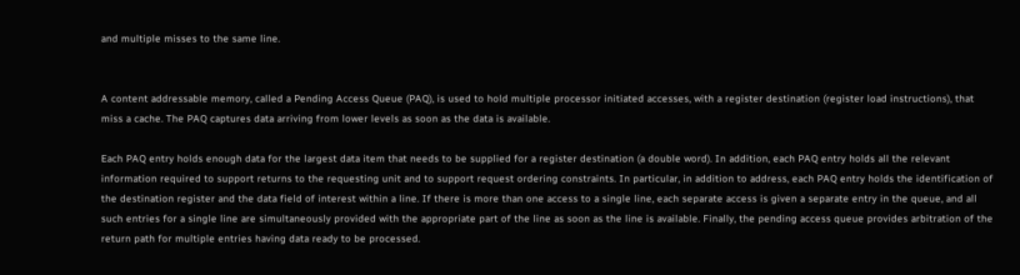and multiple misses to the same line.


A content addressable memory, called a Pending Access Queue (PAQ), is used to hold multiple processor initiated accesses, with a register destination (register load instructions), that miss a cache. The PAQ captures data arriving from lower levels as soon as the data is available.

Each PAQ entry holds enough data for the largest data item that needs to be supplied for a register destination (a double word). In addition, each PAQ entry holds all the relevant information required to support returns to the requesting unit and to support request ordering constraints. In particular, in addition to address, each PAQ entry holds the identification of the destination register and the data field of interest within a line. If there is more than one access to a single line, each separate access is given a separate entry in the queue, and all such entries for a single line are simultaneously provided with the appropriate part of the line as soon as the line is available. Finally, the pending access queue provides arbitration of the return path for multiple entries having data ready to be processed.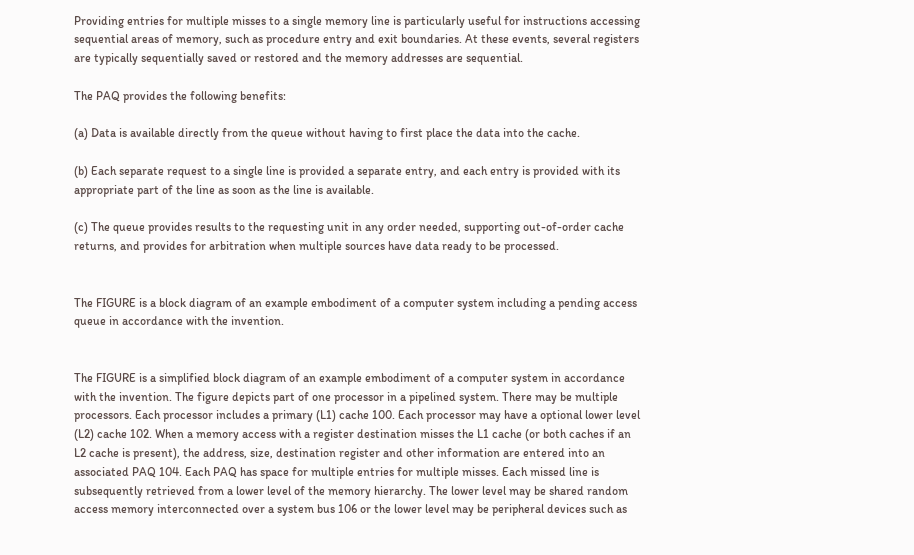Providing entries for multiple misses to a single memory line is particularly useful for instructions accessing sequential areas of memory, such as procedure entry and exit boundaries. At these events, several registers are typically sequentially saved or restored and the memory addresses are sequential.

The PAQ provides the following benefits:

(a) Data is available directly from the queue without having to first place the data into the cache.

(b) Each separate request to a single line is provided a separate entry, and each entry is provided with its appropriate part of the line as soon as the line is available.

(c) The queue provides results to the requesting unit in any order needed, supporting out-of-order cache returns, and provides for arbitration when multiple sources have data ready to be processed.


The FIGURE is a block diagram of an example embodiment of a computer system including a pending access queue in accordance with the invention.


The FIGURE is a simplified block diagram of an example embodiment of a computer system in accordance with the invention. The figure depicts part of one processor in a pipelined system. There may be multiple processors. Each processor includes a primary (L1) cache 100. Each processor may have a optional lower level (L2) cache 102. When a memory access with a register destination misses the L1 cache (or both caches if an L2 cache is present), the address, size, destination register and other information are entered into an associated PAQ 104. Each PAQ has space for multiple entries for multiple misses. Each missed line is subsequently retrieved from a lower level of the memory hierarchy. The lower level may be shared random access memory interconnected over a system bus 106 or the lower level may be peripheral devices such as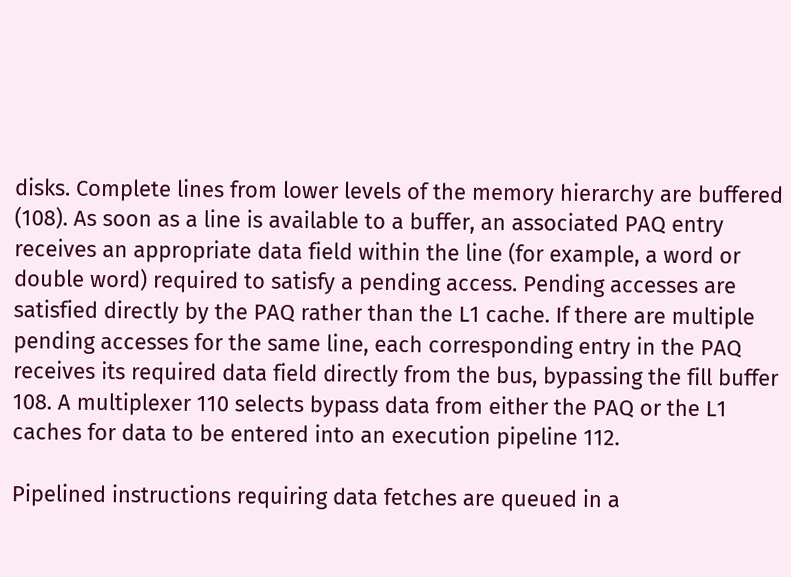disks. Complete lines from lower levels of the memory hierarchy are buffered (108). As soon as a line is available to a buffer, an associated PAQ entry receives an appropriate data field within the line (for example, a word or double word) required to satisfy a pending access. Pending accesses are satisfied directly by the PAQ rather than the L1 cache. If there are multiple pending accesses for the same line, each corresponding entry in the PAQ receives its required data field directly from the bus, bypassing the fill buffer 108. A multiplexer 110 selects bypass data from either the PAQ or the L1 caches for data to be entered into an execution pipeline 112.

Pipelined instructions requiring data fetches are queued in a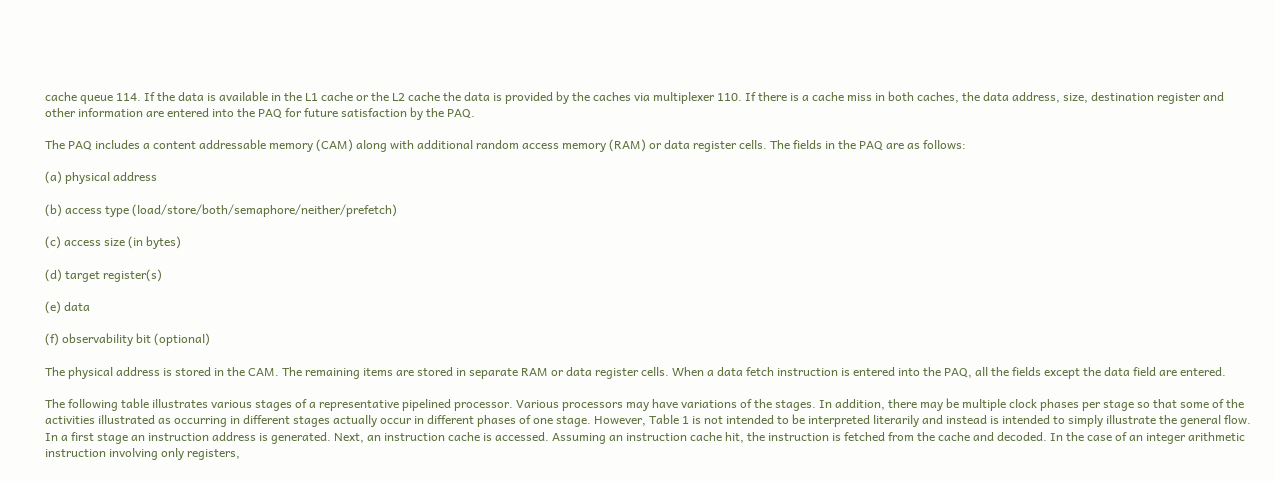cache queue 114. If the data is available in the L1 cache or the L2 cache the data is provided by the caches via multiplexer 110. If there is a cache miss in both caches, the data address, size, destination register and other information are entered into the PAQ for future satisfaction by the PAQ.

The PAQ includes a content addressable memory (CAM) along with additional random access memory (RAM) or data register cells. The fields in the PAQ are as follows:

(a) physical address

(b) access type (load/store/both/semaphore/neither/prefetch)

(c) access size (in bytes)

(d) target register(s)

(e) data

(f) observability bit (optional)

The physical address is stored in the CAM. The remaining items are stored in separate RAM or data register cells. When a data fetch instruction is entered into the PAQ, all the fields except the data field are entered.

The following table illustrates various stages of a representative pipelined processor. Various processors may have variations of the stages. In addition, there may be multiple clock phases per stage so that some of the activities illustrated as occurring in different stages actually occur in different phases of one stage. However, Table 1 is not intended to be interpreted literarily and instead is intended to simply illustrate the general flow. In a first stage an instruction address is generated. Next, an instruction cache is accessed. Assuming an instruction cache hit, the instruction is fetched from the cache and decoded. In the case of an integer arithmetic instruction involving only registers,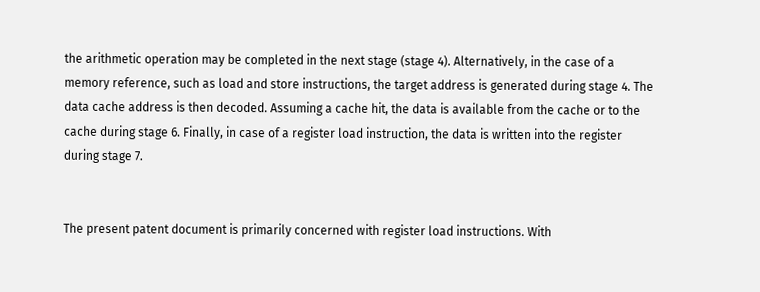the arithmetic operation may be completed in the next stage (stage 4). Alternatively, in the case of a memory reference, such as load and store instructions, the target address is generated during stage 4. The data cache address is then decoded. Assuming a cache hit, the data is available from the cache or to the cache during stage 6. Finally, in case of a register load instruction, the data is written into the register during stage 7.


The present patent document is primarily concerned with register load instructions. With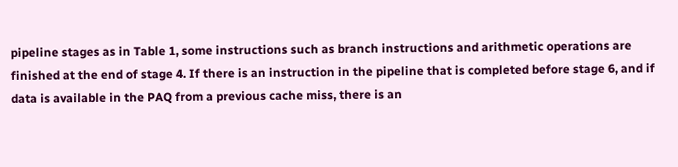pipeline stages as in Table 1, some instructions such as branch instructions and arithmetic operations are finished at the end of stage 4. If there is an instruction in the pipeline that is completed before stage 6, and if data is available in the PAQ from a previous cache miss, there is an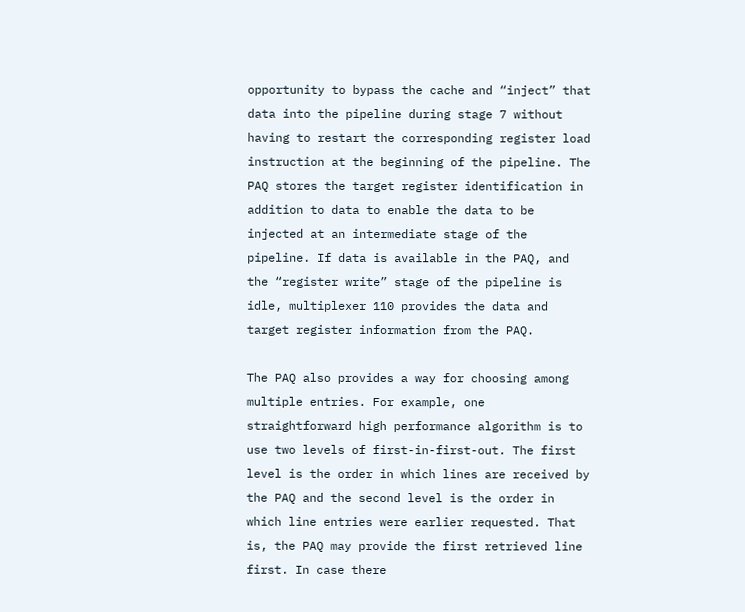opportunity to bypass the cache and “inject” that data into the pipeline during stage 7 without having to restart the corresponding register load instruction at the beginning of the pipeline. The PAQ stores the target register identification in addition to data to enable the data to be injected at an intermediate stage of the pipeline. If data is available in the PAQ, and the “register write” stage of the pipeline is idle, multiplexer 110 provides the data and target register information from the PAQ.

The PAQ also provides a way for choosing among multiple entries. For example, one straightforward high performance algorithm is to use two levels of first-in-first-out. The first level is the order in which lines are received by the PAQ and the second level is the order in which line entries were earlier requested. That is, the PAQ may provide the first retrieved line first. In case there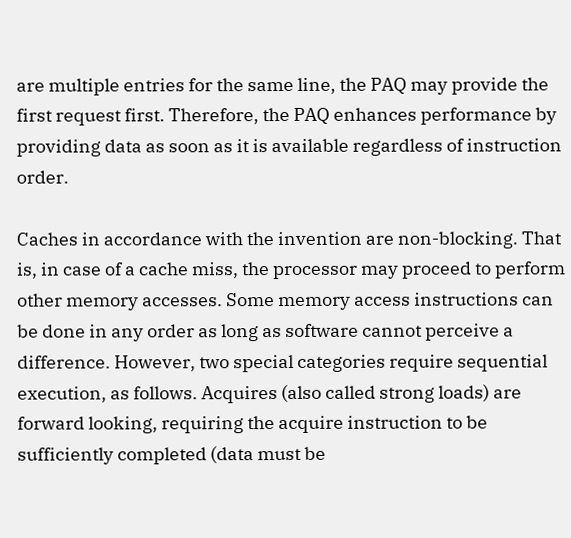are multiple entries for the same line, the PAQ may provide the first request first. Therefore, the PAQ enhances performance by providing data as soon as it is available regardless of instruction order.

Caches in accordance with the invention are non-blocking. That is, in case of a cache miss, the processor may proceed to perform other memory accesses. Some memory access instructions can be done in any order as long as software cannot perceive a difference. However, two special categories require sequential execution, as follows. Acquires (also called strong loads) are forward looking, requiring the acquire instruction to be sufficiently completed (data must be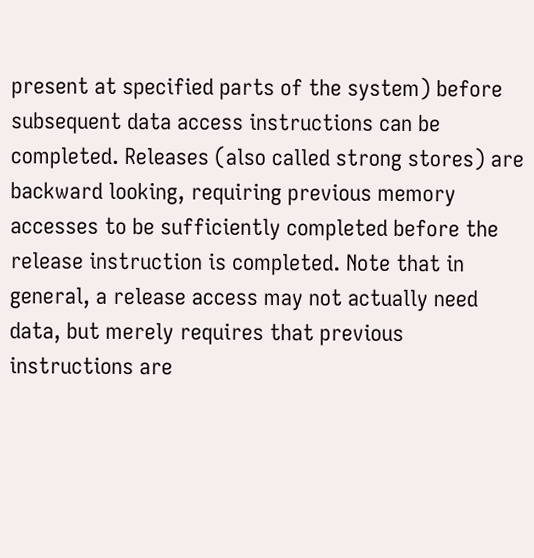present at specified parts of the system) before subsequent data access instructions can be completed. Releases (also called strong stores) are backward looking, requiring previous memory accesses to be sufficiently completed before the release instruction is completed. Note that in general, a release access may not actually need data, but merely requires that previous instructions are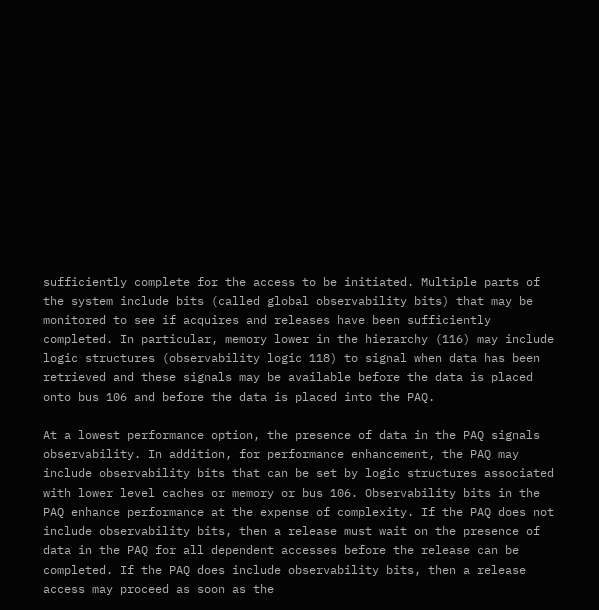sufficiently complete for the access to be initiated. Multiple parts of the system include bits (called global observability bits) that may be monitored to see if acquires and releases have been sufficiently completed. In particular, memory lower in the hierarchy (116) may include logic structures (observability logic 118) to signal when data has been retrieved and these signals may be available before the data is placed onto bus 106 and before the data is placed into the PAQ.

At a lowest performance option, the presence of data in the PAQ signals observability. In addition, for performance enhancement, the PAQ may include observability bits that can be set by logic structures associated with lower level caches or memory or bus 106. Observability bits in the PAQ enhance performance at the expense of complexity. If the PAQ does not include observability bits, then a release must wait on the presence of data in the PAQ for all dependent accesses before the release can be completed. If the PAQ does include observability bits, then a release access may proceed as soon as the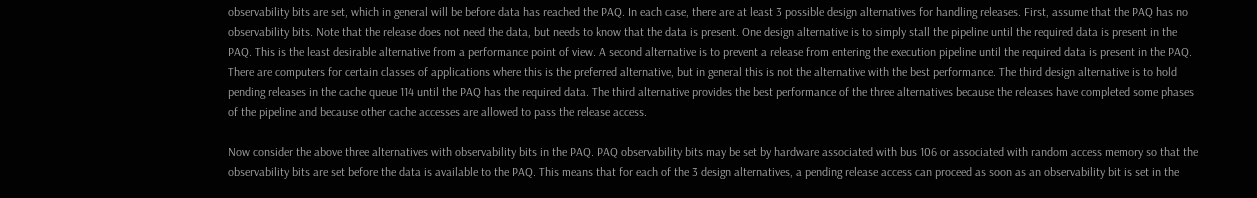observability bits are set, which in general will be before data has reached the PAQ. In each case, there are at least 3 possible design alternatives for handling releases. First, assume that the PAQ has no observability bits. Note that the release does not need the data, but needs to know that the data is present. One design alternative is to simply stall the pipeline until the required data is present in the PAQ. This is the least desirable alternative from a performance point of view. A second alternative is to prevent a release from entering the execution pipeline until the required data is present in the PAQ. There are computers for certain classes of applications where this is the preferred alternative, but in general this is not the alternative with the best performance. The third design alternative is to hold pending releases in the cache queue 114 until the PAQ has the required data. The third alternative provides the best performance of the three alternatives because the releases have completed some phases of the pipeline and because other cache accesses are allowed to pass the release access.

Now consider the above three alternatives with observability bits in the PAQ. PAQ observability bits may be set by hardware associated with bus 106 or associated with random access memory so that the observability bits are set before the data is available to the PAQ. This means that for each of the 3 design alternatives, a pending release access can proceed as soon as an observability bit is set in the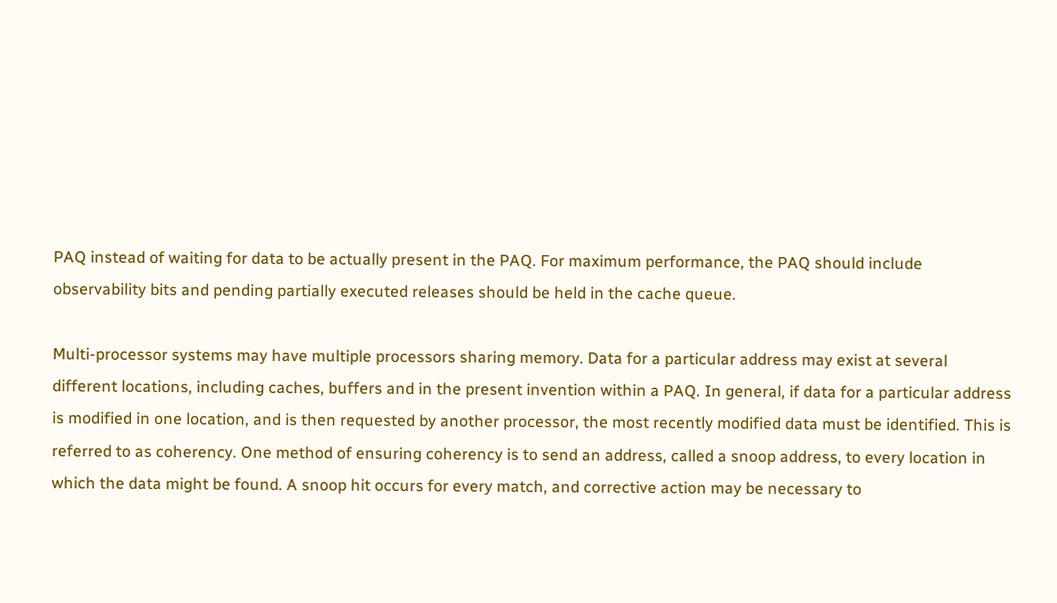PAQ instead of waiting for data to be actually present in the PAQ. For maximum performance, the PAQ should include observability bits and pending partially executed releases should be held in the cache queue.

Multi-processor systems may have multiple processors sharing memory. Data for a particular address may exist at several different locations, including caches, buffers and in the present invention within a PAQ. In general, if data for a particular address is modified in one location, and is then requested by another processor, the most recently modified data must be identified. This is referred to as coherency. One method of ensuring coherency is to send an address, called a snoop address, to every location in which the data might be found. A snoop hit occurs for every match, and corrective action may be necessary to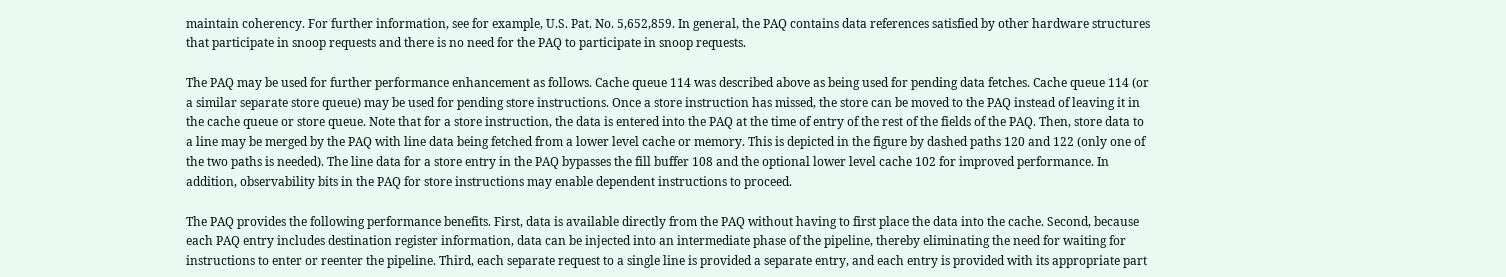maintain coherency. For further information, see for example, U.S. Pat. No. 5,652,859. In general, the PAQ contains data references satisfied by other hardware structures that participate in snoop requests and there is no need for the PAQ to participate in snoop requests.

The PAQ may be used for further performance enhancement as follows. Cache queue 114 was described above as being used for pending data fetches. Cache queue 114 (or a similar separate store queue) may be used for pending store instructions. Once a store instruction has missed, the store can be moved to the PAQ instead of leaving it in the cache queue or store queue. Note that for a store instruction, the data is entered into the PAQ at the time of entry of the rest of the fields of the PAQ. Then, store data to a line may be merged by the PAQ with line data being fetched from a lower level cache or memory. This is depicted in the figure by dashed paths 120 and 122 (only one of the two paths is needed). The line data for a store entry in the PAQ bypasses the fill buffer 108 and the optional lower level cache 102 for improved performance. In addition, observability bits in the PAQ for store instructions may enable dependent instructions to proceed.

The PAQ provides the following performance benefits. First, data is available directly from the PAQ without having to first place the data into the cache. Second, because each PAQ entry includes destination register information, data can be injected into an intermediate phase of the pipeline, thereby eliminating the need for waiting for instructions to enter or reenter the pipeline. Third, each separate request to a single line is provided a separate entry, and each entry is provided with its appropriate part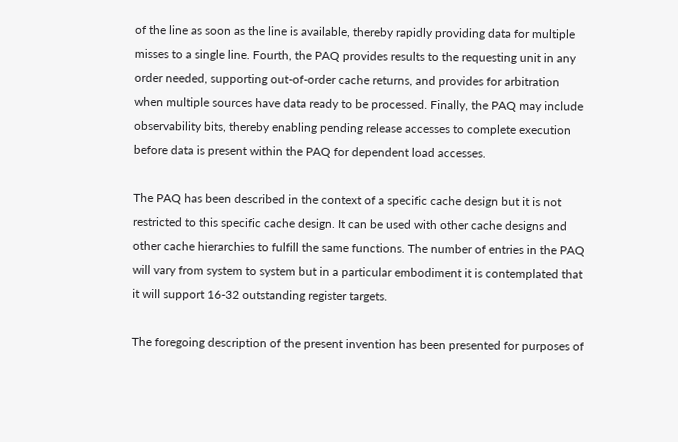of the line as soon as the line is available, thereby rapidly providing data for multiple misses to a single line. Fourth, the PAQ provides results to the requesting unit in any order needed, supporting out-of-order cache returns, and provides for arbitration when multiple sources have data ready to be processed. Finally, the PAQ may include observability bits, thereby enabling pending release accesses to complete execution before data is present within the PAQ for dependent load accesses.

The PAQ has been described in the context of a specific cache design but it is not restricted to this specific cache design. It can be used with other cache designs and other cache hierarchies to fulfill the same functions. The number of entries in the PAQ will vary from system to system but in a particular embodiment it is contemplated that it will support 16-32 outstanding register targets.

The foregoing description of the present invention has been presented for purposes of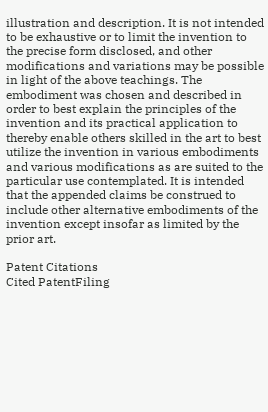illustration and description. It is not intended to be exhaustive or to limit the invention to the precise form disclosed, and other modifications and variations may be possible in light of the above teachings. The embodiment was chosen and described in order to best explain the principles of the invention and its practical application to thereby enable others skilled in the art to best utilize the invention in various embodiments and various modifications as are suited to the particular use contemplated. It is intended that the appended claims be construed to include other alternative embodiments of the invention except insofar as limited by the prior art.

Patent Citations
Cited PatentFiling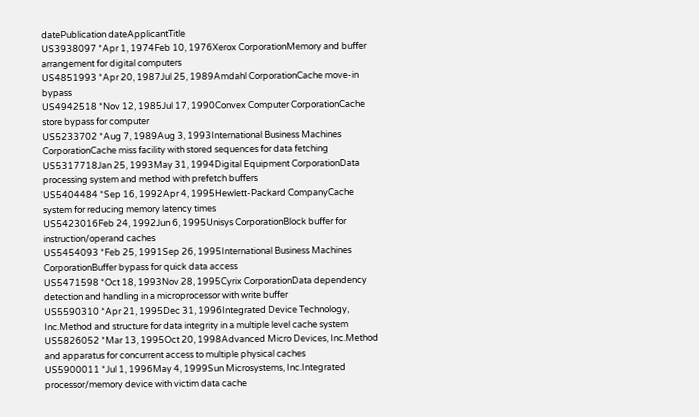datePublication dateApplicantTitle
US3938097 *Apr 1, 1974Feb 10, 1976Xerox CorporationMemory and buffer arrangement for digital computers
US4851993 *Apr 20, 1987Jul 25, 1989Amdahl CorporationCache move-in bypass
US4942518 *Nov 12, 1985Jul 17, 1990Convex Computer CorporationCache store bypass for computer
US5233702 *Aug 7, 1989Aug 3, 1993International Business Machines CorporationCache miss facility with stored sequences for data fetching
US5317718Jan 25, 1993May 31, 1994Digital Equipment CorporationData processing system and method with prefetch buffers
US5404484 *Sep 16, 1992Apr 4, 1995Hewlett-Packard CompanyCache system for reducing memory latency times
US5423016Feb 24, 1992Jun 6, 1995Unisys CorporationBlock buffer for instruction/operand caches
US5454093 *Feb 25, 1991Sep 26, 1995International Business Machines CorporationBuffer bypass for quick data access
US5471598 *Oct 18, 1993Nov 28, 1995Cyrix CorporationData dependency detection and handling in a microprocessor with write buffer
US5590310 *Apr 21, 1995Dec 31, 1996Integrated Device Technology, Inc.Method and structure for data integrity in a multiple level cache system
US5826052 *Mar 13, 1995Oct 20, 1998Advanced Micro Devices, Inc.Method and apparatus for concurrent access to multiple physical caches
US5900011 *Jul 1, 1996May 4, 1999Sun Microsystems, Inc.Integrated processor/memory device with victim data cache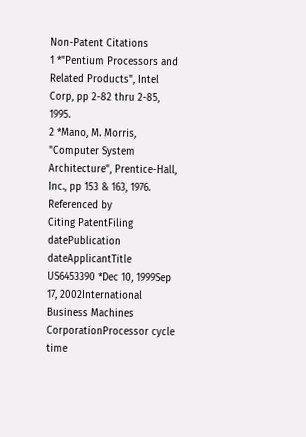Non-Patent Citations
1 *"Pentium Processors and Related Products", Intel Corp, pp 2-82 thru 2-85, 1995.
2 *Mano, M. Morris, "Computer System Architecture", Prentice-Hall, Inc., pp 153 & 163, 1976.
Referenced by
Citing PatentFiling datePublication dateApplicantTitle
US6453390 *Dec 10, 1999Sep 17, 2002International Business Machines CorporationProcessor cycle time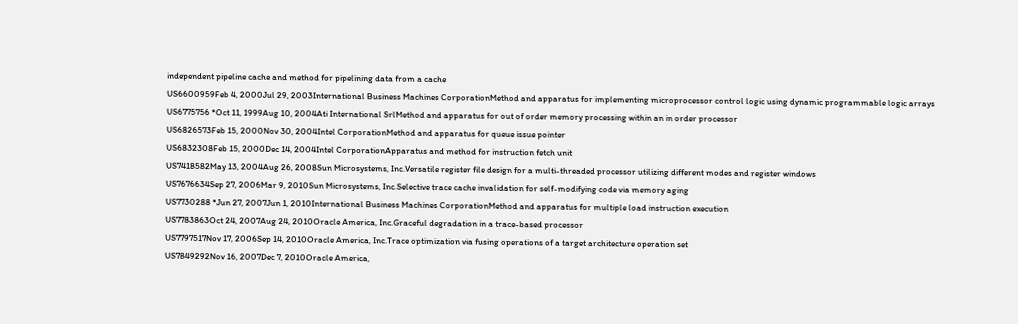independent pipeline cache and method for pipelining data from a cache
US6600959Feb 4, 2000Jul 29, 2003International Business Machines CorporationMethod and apparatus for implementing microprocessor control logic using dynamic programmable logic arrays
US6775756 *Oct 11, 1999Aug 10, 2004Ati International SrlMethod and apparatus for out of order memory processing within an in order processor
US6826573Feb 15, 2000Nov 30, 2004Intel CorporationMethod and apparatus for queue issue pointer
US6832308Feb 15, 2000Dec 14, 2004Intel CorporationApparatus and method for instruction fetch unit
US7418582May 13, 2004Aug 26, 2008Sun Microsystems, Inc.Versatile register file design for a multi-threaded processor utilizing different modes and register windows
US7676634Sep 27, 2006Mar 9, 2010Sun Microsystems, Inc.Selective trace cache invalidation for self-modifying code via memory aging
US7730288 *Jun 27, 2007Jun 1, 2010International Business Machines CorporationMethod and apparatus for multiple load instruction execution
US7783863Oct 24, 2007Aug 24, 2010Oracle America, Inc.Graceful degradation in a trace-based processor
US7797517Nov 17, 2006Sep 14, 2010Oracle America, Inc.Trace optimization via fusing operations of a target architecture operation set
US7849292Nov 16, 2007Dec 7, 2010Oracle America,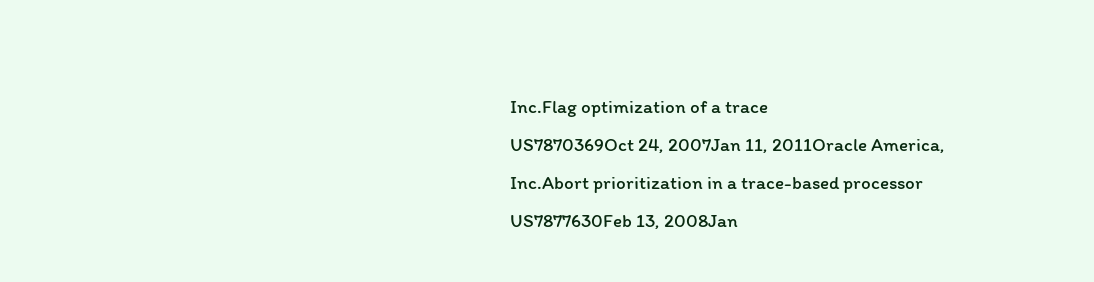Inc.Flag optimization of a trace
US7870369Oct 24, 2007Jan 11, 2011Oracle America, Inc.Abort prioritization in a trace-based processor
US7877630Feb 13, 2008Jan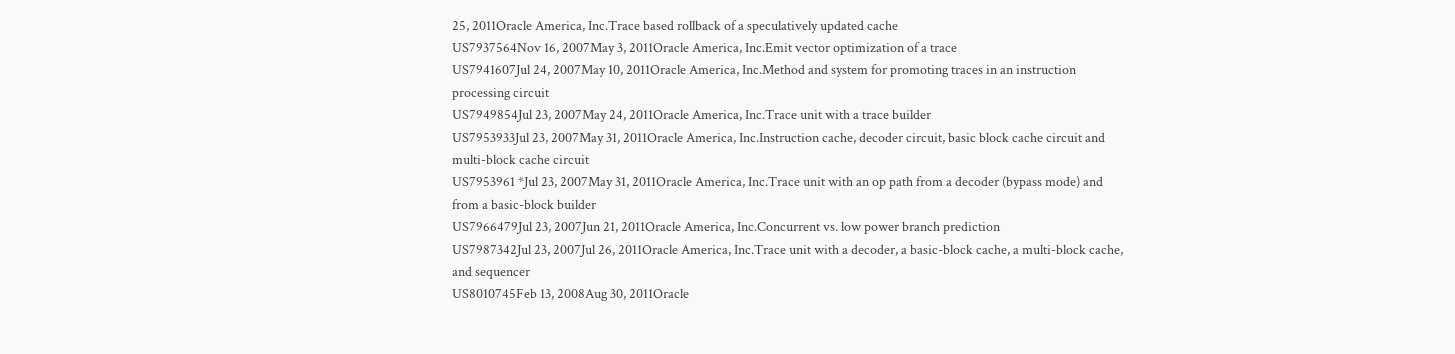25, 2011Oracle America, Inc.Trace based rollback of a speculatively updated cache
US7937564Nov 16, 2007May 3, 2011Oracle America, Inc.Emit vector optimization of a trace
US7941607Jul 24, 2007May 10, 2011Oracle America, Inc.Method and system for promoting traces in an instruction processing circuit
US7949854Jul 23, 2007May 24, 2011Oracle America, Inc.Trace unit with a trace builder
US7953933Jul 23, 2007May 31, 2011Oracle America, Inc.Instruction cache, decoder circuit, basic block cache circuit and multi-block cache circuit
US7953961 *Jul 23, 2007May 31, 2011Oracle America, Inc.Trace unit with an op path from a decoder (bypass mode) and from a basic-block builder
US7966479Jul 23, 2007Jun 21, 2011Oracle America, Inc.Concurrent vs. low power branch prediction
US7987342Jul 23, 2007Jul 26, 2011Oracle America, Inc.Trace unit with a decoder, a basic-block cache, a multi-block cache, and sequencer
US8010745Feb 13, 2008Aug 30, 2011Oracle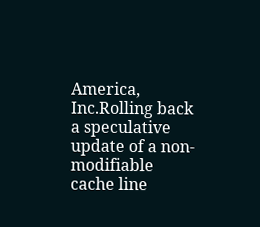America, Inc.Rolling back a speculative update of a non-modifiable cache line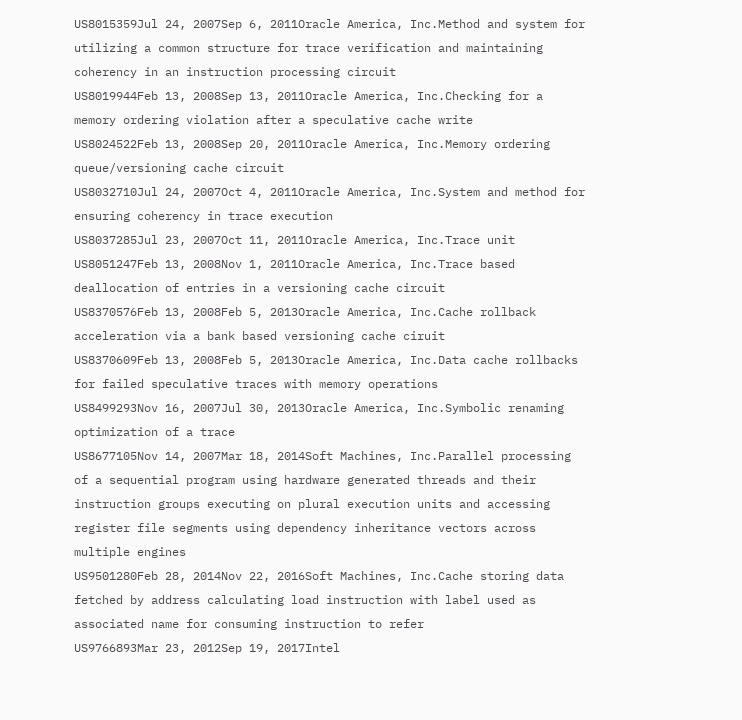US8015359Jul 24, 2007Sep 6, 2011Oracle America, Inc.Method and system for utilizing a common structure for trace verification and maintaining coherency in an instruction processing circuit
US8019944Feb 13, 2008Sep 13, 2011Oracle America, Inc.Checking for a memory ordering violation after a speculative cache write
US8024522Feb 13, 2008Sep 20, 2011Oracle America, Inc.Memory ordering queue/versioning cache circuit
US8032710Jul 24, 2007Oct 4, 2011Oracle America, Inc.System and method for ensuring coherency in trace execution
US8037285Jul 23, 2007Oct 11, 2011Oracle America, Inc.Trace unit
US8051247Feb 13, 2008Nov 1, 2011Oracle America, Inc.Trace based deallocation of entries in a versioning cache circuit
US8370576Feb 13, 2008Feb 5, 2013Oracle America, Inc.Cache rollback acceleration via a bank based versioning cache ciruit
US8370609Feb 13, 2008Feb 5, 2013Oracle America, Inc.Data cache rollbacks for failed speculative traces with memory operations
US8499293Nov 16, 2007Jul 30, 2013Oracle America, Inc.Symbolic renaming optimization of a trace
US8677105Nov 14, 2007Mar 18, 2014Soft Machines, Inc.Parallel processing of a sequential program using hardware generated threads and their instruction groups executing on plural execution units and accessing register file segments using dependency inheritance vectors across multiple engines
US9501280Feb 28, 2014Nov 22, 2016Soft Machines, Inc.Cache storing data fetched by address calculating load instruction with label used as associated name for consuming instruction to refer
US9766893Mar 23, 2012Sep 19, 2017Intel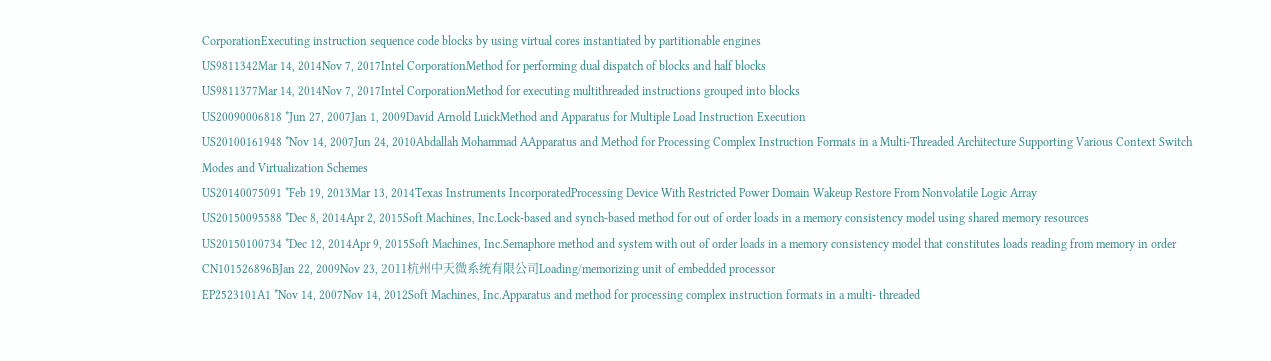CorporationExecuting instruction sequence code blocks by using virtual cores instantiated by partitionable engines
US9811342Mar 14, 2014Nov 7, 2017Intel CorporationMethod for performing dual dispatch of blocks and half blocks
US9811377Mar 14, 2014Nov 7, 2017Intel CorporationMethod for executing multithreaded instructions grouped into blocks
US20090006818 *Jun 27, 2007Jan 1, 2009David Arnold LuickMethod and Apparatus for Multiple Load Instruction Execution
US20100161948 *Nov 14, 2007Jun 24, 2010Abdallah Mohammad AApparatus and Method for Processing Complex Instruction Formats in a Multi-Threaded Architecture Supporting Various Context Switch Modes and Virtualization Schemes
US20140075091 *Feb 19, 2013Mar 13, 2014Texas Instruments IncorporatedProcessing Device With Restricted Power Domain Wakeup Restore From Nonvolatile Logic Array
US20150095588 *Dec 8, 2014Apr 2, 2015Soft Machines, Inc.Lock-based and synch-based method for out of order loads in a memory consistency model using shared memory resources
US20150100734 *Dec 12, 2014Apr 9, 2015Soft Machines, Inc.Semaphore method and system with out of order loads in a memory consistency model that constitutes loads reading from memory in order
CN101526896BJan 22, 2009Nov 23, 2011杭州中天微系统有限公司Loading/memorizing unit of embedded processor
EP2523101A1 *Nov 14, 2007Nov 14, 2012Soft Machines, Inc.Apparatus and method for processing complex instruction formats in a multi- threaded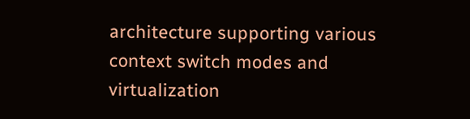architecture supporting various context switch modes and virtualization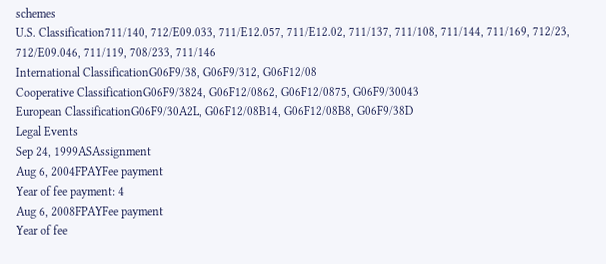schemes
U.S. Classification711/140, 712/E09.033, 711/E12.057, 711/E12.02, 711/137, 711/108, 711/144, 711/169, 712/23, 712/E09.046, 711/119, 708/233, 711/146
International ClassificationG06F9/38, G06F9/312, G06F12/08
Cooperative ClassificationG06F9/3824, G06F12/0862, G06F12/0875, G06F9/30043
European ClassificationG06F9/30A2L, G06F12/08B14, G06F12/08B8, G06F9/38D
Legal Events
Sep 24, 1999ASAssignment
Aug 6, 2004FPAYFee payment
Year of fee payment: 4
Aug 6, 2008FPAYFee payment
Year of fee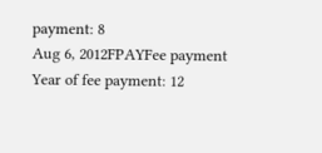payment: 8
Aug 6, 2012FPAYFee payment
Year of fee payment: 12